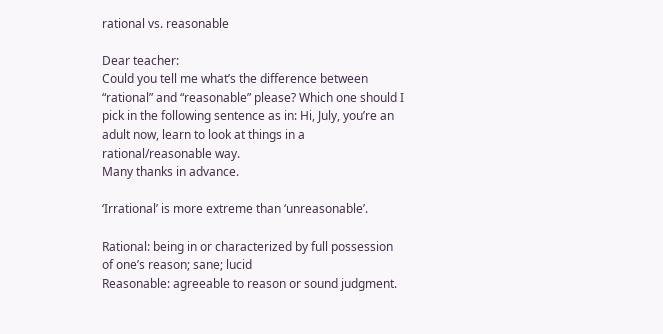rational vs. reasonable

Dear teacher:
Could you tell me what’s the difference between “rational” and “reasonable” please? Which one should I pick in the following sentence as in: Hi, July, you’re an adult now, learn to look at things in a rational/reasonable way.
Many thanks in advance.

‘Irrational’ is more extreme than ‘unreasonable’.

Rational: being in or characterized by full possession of one’s reason; sane; lucid
Reasonable: agreeable to reason or sound judgment.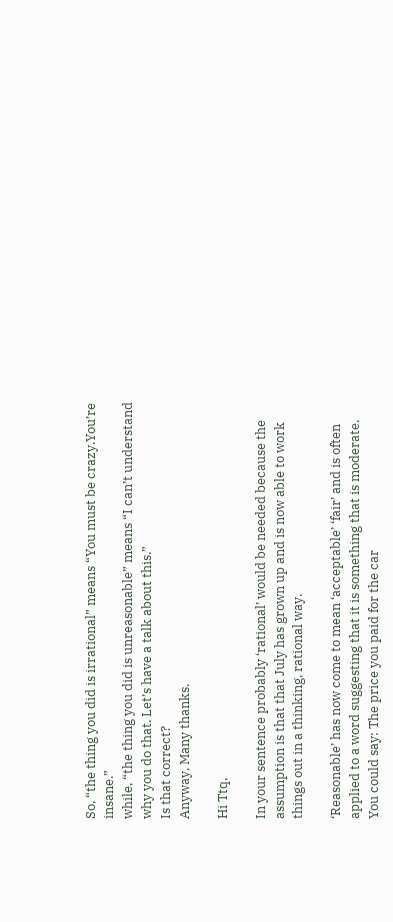So, “the thing you did is irrational” means “You must be crazy.You’re insane.”
while, “the thing you did is unreasonable” means “I can’t understand why you do that. Let’s have a talk about this.”
Is that correct?
Anyway, Many thanks.

Hi Ttq,

In your sentence probably ‘rational’ would be needed because the assumption is that that July has grown up and is now able to work things out in a thinking, rational way.

‘Reasonable’ has now come to mean ‘acceptable’ ‘fair’ and is often applied to a word suggesting that it is something that is moderate. You could say: The price you paid for the car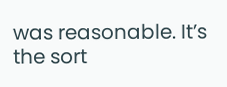was reasonable. It’s the sort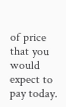of price that you would expect to pay today.